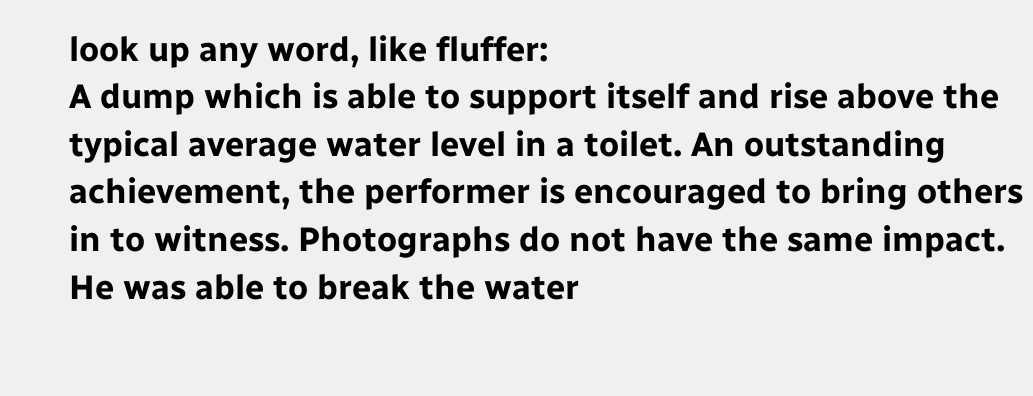look up any word, like fluffer:
A dump which is able to support itself and rise above the typical average water level in a toilet. An outstanding achievement, the performer is encouraged to bring others in to witness. Photographs do not have the same impact.
He was able to break the water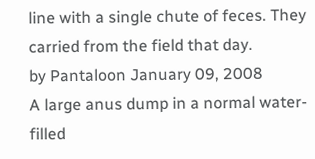line with a single chute of feces. They carried from the field that day.
by Pantaloon January 09, 2008
A large anus dump in a normal water-filled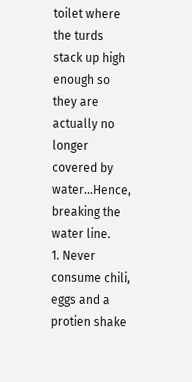toilet where the turds stack up high enough so they are actually no longer covered by water...Hence, breaking the water line.
1. Never consume chili, eggs and a protien shake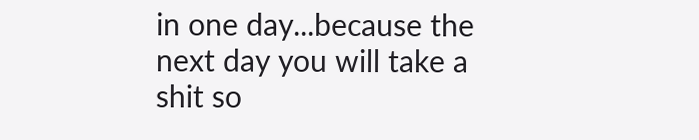in one day...because the next day you will take a shit so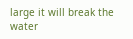large it will break the water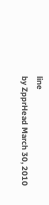line
by ZpprHead March 30, 2010